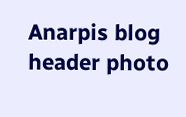Anarpis blog header photo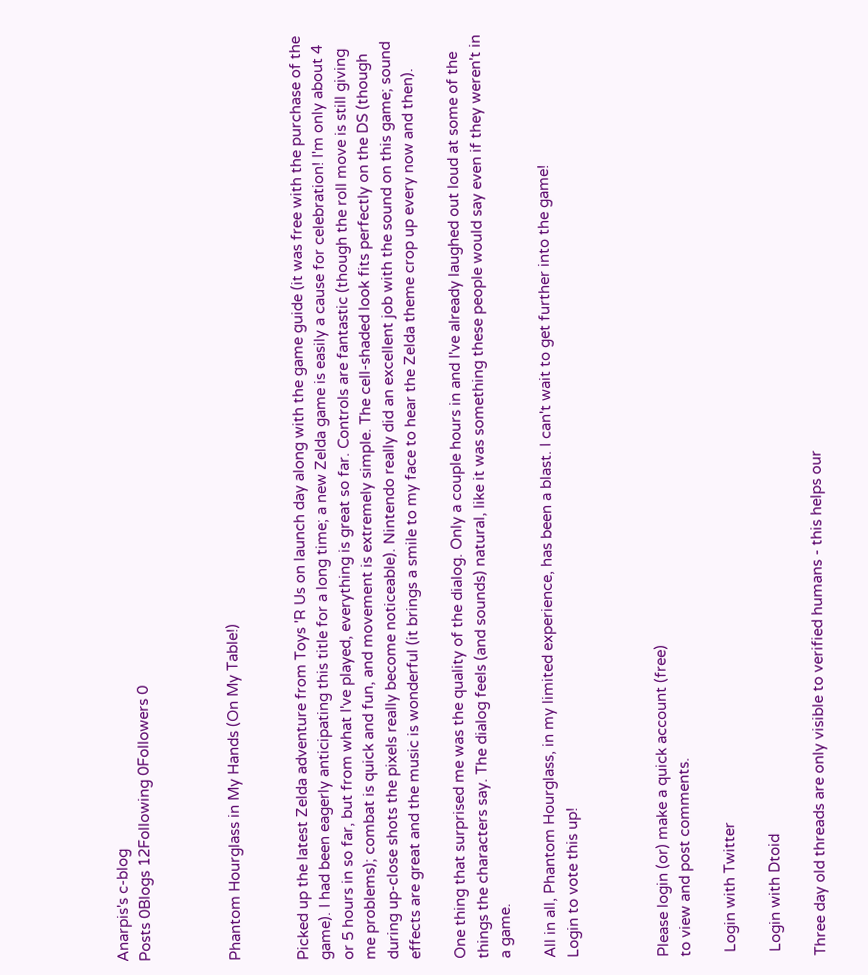Anarpis's c-blog
Posts 0Blogs 12Following 0Followers 0



Phantom Hourglass in My Hands (On My Table!)


Picked up the latest Zelda adventure from Toys 'R Us on launch day along with the game guide (it was free with the purchase of the game). I had been eagerly anticipating this title for a long time; a new Zelda game is easily a cause for celebration! I'm only about 4 or 5 hours in so far, but from what I've played, everything is great so far. Controls are fantastic (though the roll move is still giving me problems); combat is quick and fun, and movement is extremely simple. The cell-shaded look fits perfectly on the DS (though during up-close shots the pixels really become noticeable). Nintendo really did an excellent job with the sound on this game; sound effects are great and the music is wonderful (it brings a smile to my face to hear the Zelda theme crop up every now and then).

One thing that surprised me was the quality of the dialog. Only a couple hours in and I've already laughed out loud at some of the things the characters say. The dialog feels (and sounds) natural, like it was something these people would say even if they weren't in a game.

All in all, Phantom Hourglass, in my limited experience, has been a blast. I can't wait to get further into the game!
Login to vote this up!



Please login (or) make a quick account (free)
to view and post comments.

 Login with Twitter

 Login with Dtoid

Three day old threads are only visible to verified humans - this helps our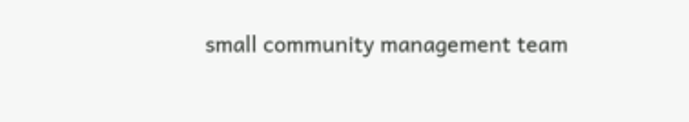small community management team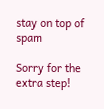stay on top of spam

Sorry for the extra step!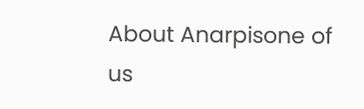About Anarpisone of us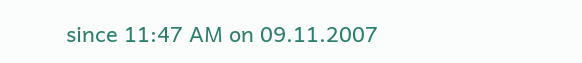since 11:47 AM on 09.11.2007